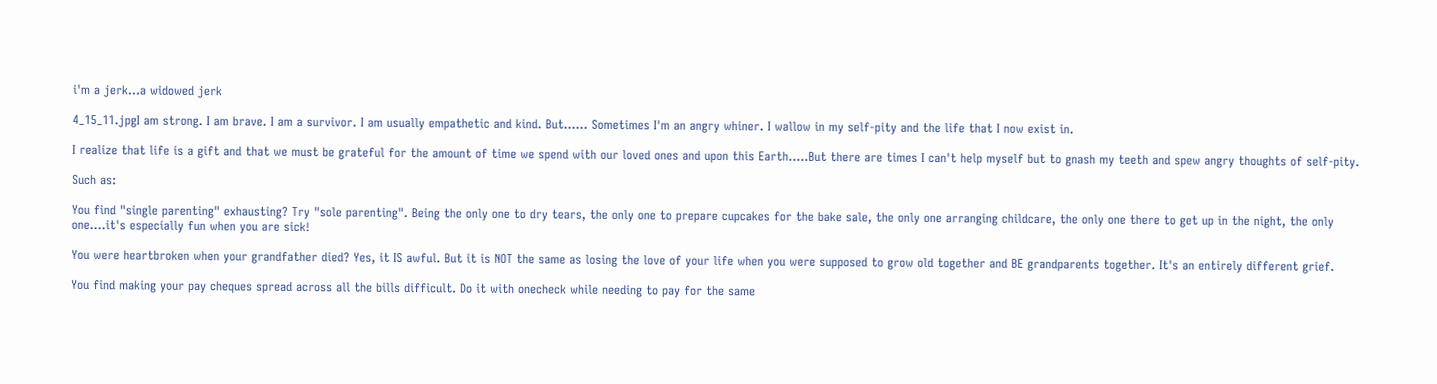i'm a jerk...a widowed jerk

4_15_11.jpgI am strong. I am brave. I am a survivor. I am usually empathetic and kind. But...... Sometimes I'm an angry whiner. I wallow in my self-pity and the life that I now exist in.

I realize that life is a gift and that we must be grateful for the amount of time we spend with our loved ones and upon this Earth.....But there are times I can't help myself but to gnash my teeth and spew angry thoughts of self-pity.

Such as:

You find "single parenting" exhausting? Try "sole parenting". Being the only one to dry tears, the only one to prepare cupcakes for the bake sale, the only one arranging childcare, the only one there to get up in the night, the only one....it's especially fun when you are sick!

You were heartbroken when your grandfather died? Yes, it IS awful. But it is NOT the same as losing the love of your life when you were supposed to grow old together and BE grandparents together. It's an entirely different grief.

You find making your pay cheques spread across all the bills difficult. Do it with onecheck while needing to pay for the same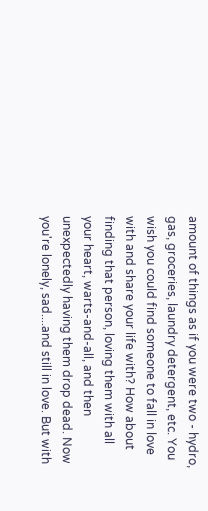amount of things as if you were two - hydro, gas, groceries, laundry detergent, etc. You wish you could find someone to fall in love with and share your life with? How about finding that person, loving them with all your heart, warts-and-all, and then unexpectedly having them drop dead. Now you're lonely, sad....and still in love. But with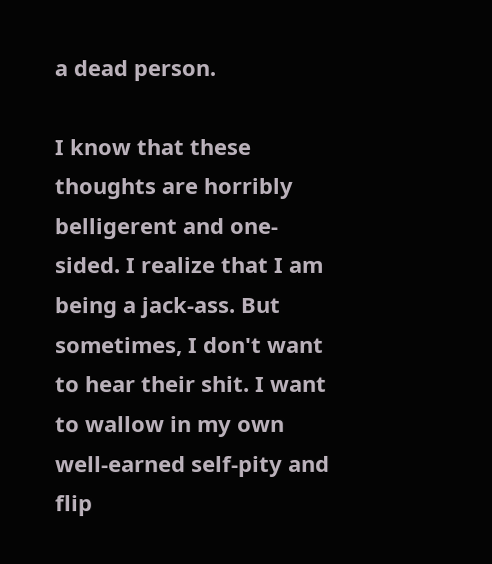a dead person.

I know that these thoughts are horribly belligerent and one-sided. I realize that I am being a jack-ass. But sometimes, I don't want to hear their shit. I want to wallow in my own well-earned self-pity and flip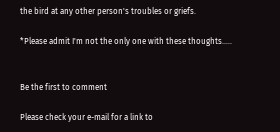the bird at any other person's troubles or griefs.

*Please admit I'm not the only one with these thoughts.....


Be the first to comment

Please check your e-mail for a link to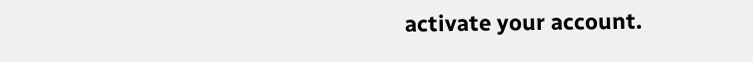activate your account.